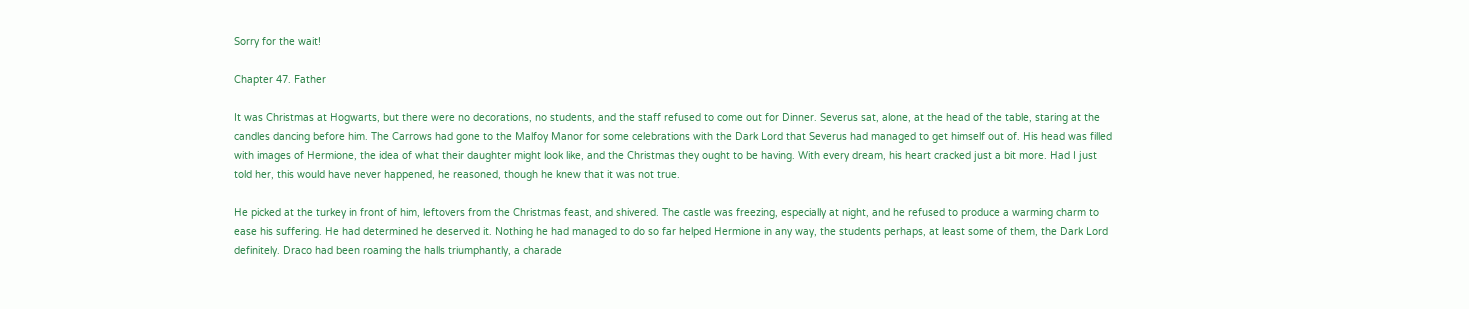Sorry for the wait!

Chapter 47. Father

It was Christmas at Hogwarts, but there were no decorations, no students, and the staff refused to come out for Dinner. Severus sat, alone, at the head of the table, staring at the candles dancing before him. The Carrows had gone to the Malfoy Manor for some celebrations with the Dark Lord that Severus had managed to get himself out of. His head was filled with images of Hermione, the idea of what their daughter might look like, and the Christmas they ought to be having. With every dream, his heart cracked just a bit more. Had I just told her, this would have never happened, he reasoned, though he knew that it was not true.

He picked at the turkey in front of him, leftovers from the Christmas feast, and shivered. The castle was freezing, especially at night, and he refused to produce a warming charm to ease his suffering. He had determined he deserved it. Nothing he had managed to do so far helped Hermione in any way, the students perhaps, at least some of them, the Dark Lord definitely. Draco had been roaming the halls triumphantly, a charade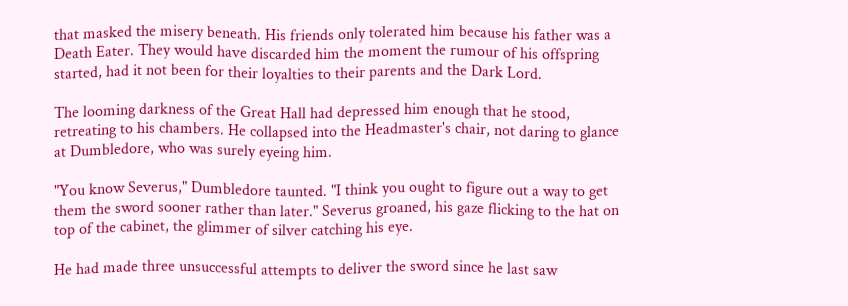that masked the misery beneath. His friends only tolerated him because his father was a Death Eater. They would have discarded him the moment the rumour of his offspring started, had it not been for their loyalties to their parents and the Dark Lord.

The looming darkness of the Great Hall had depressed him enough that he stood, retreating to his chambers. He collapsed into the Headmaster's chair, not daring to glance at Dumbledore, who was surely eyeing him.

"You know Severus," Dumbledore taunted. "I think you ought to figure out a way to get them the sword sooner rather than later." Severus groaned, his gaze flicking to the hat on top of the cabinet, the glimmer of silver catching his eye.

He had made three unsuccessful attempts to deliver the sword since he last saw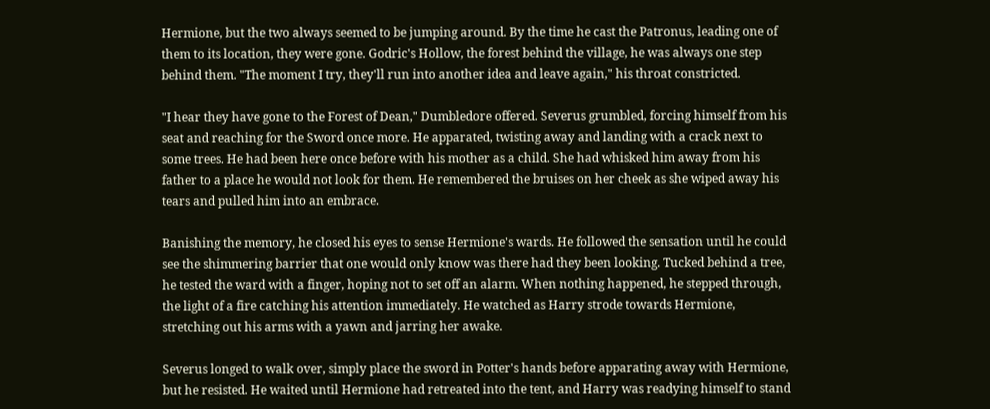Hermione, but the two always seemed to be jumping around. By the time he cast the Patronus, leading one of them to its location, they were gone. Godric's Hollow, the forest behind the village, he was always one step behind them. "The moment I try, they'll run into another idea and leave again," his throat constricted.

"I hear they have gone to the Forest of Dean," Dumbledore offered. Severus grumbled, forcing himself from his seat and reaching for the Sword once more. He apparated, twisting away and landing with a crack next to some trees. He had been here once before with his mother as a child. She had whisked him away from his father to a place he would not look for them. He remembered the bruises on her cheek as she wiped away his tears and pulled him into an embrace.

Banishing the memory, he closed his eyes to sense Hermione's wards. He followed the sensation until he could see the shimmering barrier that one would only know was there had they been looking. Tucked behind a tree, he tested the ward with a finger, hoping not to set off an alarm. When nothing happened, he stepped through, the light of a fire catching his attention immediately. He watched as Harry strode towards Hermione, stretching out his arms with a yawn and jarring her awake.

Severus longed to walk over, simply place the sword in Potter's hands before apparating away with Hermione, but he resisted. He waited until Hermione had retreated into the tent, and Harry was readying himself to stand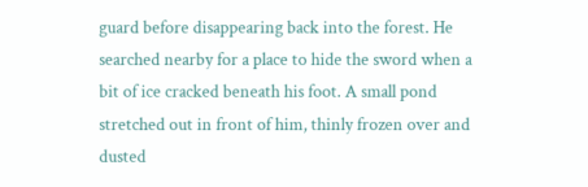guard before disappearing back into the forest. He searched nearby for a place to hide the sword when a bit of ice cracked beneath his foot. A small pond stretched out in front of him, thinly frozen over and dusted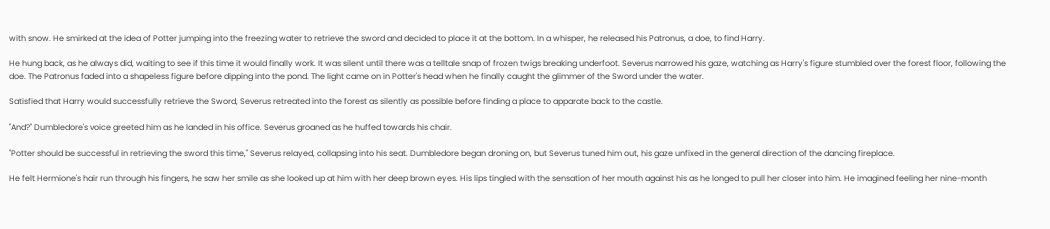with snow. He smirked at the idea of Potter jumping into the freezing water to retrieve the sword and decided to place it at the bottom. In a whisper, he released his Patronus, a doe, to find Harry.

He hung back, as he always did, waiting to see if this time it would finally work. It was silent until there was a telltale snap of frozen twigs breaking underfoot. Severus narrowed his gaze, watching as Harry's figure stumbled over the forest floor, following the doe. The Patronus faded into a shapeless figure before dipping into the pond. The light came on in Potter's head when he finally caught the glimmer of the Sword under the water.

Satisfied that Harry would successfully retrieve the Sword, Severus retreated into the forest as silently as possible before finding a place to apparate back to the castle.

"And?" Dumbledore's voice greeted him as he landed in his office. Severus groaned as he huffed towards his chair.

"Potter should be successful in retrieving the sword this time," Severus relayed, collapsing into his seat. Dumbledore began droning on, but Severus tuned him out, his gaze unfixed in the general direction of the dancing fireplace.

He felt Hermione's hair run through his fingers, he saw her smile as she looked up at him with her deep brown eyes. His lips tingled with the sensation of her mouth against his as he longed to pull her closer into him. He imagined feeling her nine-month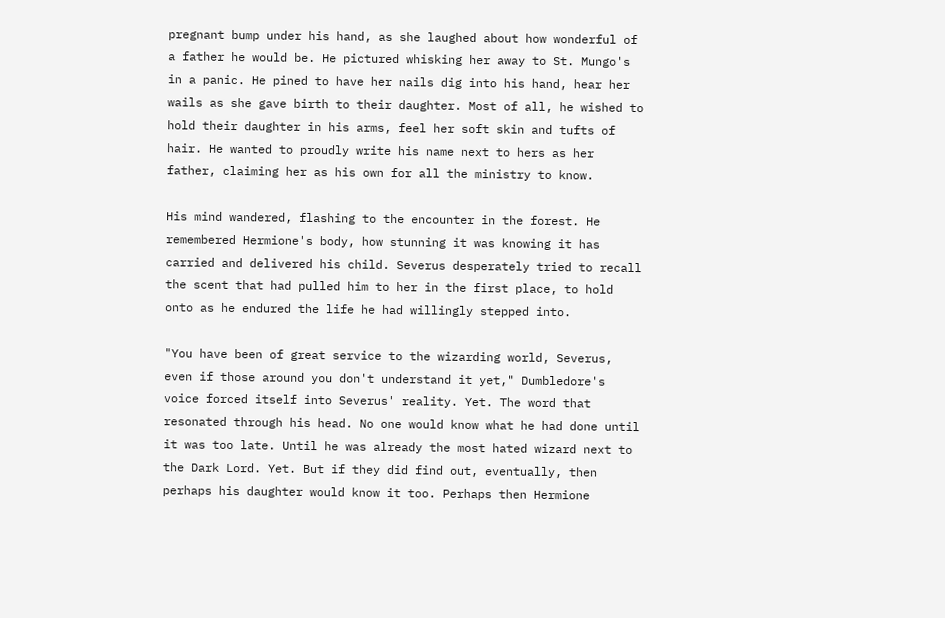pregnant bump under his hand, as she laughed about how wonderful of a father he would be. He pictured whisking her away to St. Mungo's in a panic. He pined to have her nails dig into his hand, hear her wails as she gave birth to their daughter. Most of all, he wished to hold their daughter in his arms, feel her soft skin and tufts of hair. He wanted to proudly write his name next to hers as her father, claiming her as his own for all the ministry to know.

His mind wandered, flashing to the encounter in the forest. He remembered Hermione's body, how stunning it was knowing it has carried and delivered his child. Severus desperately tried to recall the scent that had pulled him to her in the first place, to hold onto as he endured the life he had willingly stepped into.

"You have been of great service to the wizarding world, Severus, even if those around you don't understand it yet," Dumbledore's voice forced itself into Severus' reality. Yet. The word that resonated through his head. No one would know what he had done until it was too late. Until he was already the most hated wizard next to the Dark Lord. Yet. But if they did find out, eventually, then perhaps his daughter would know it too. Perhaps then Hermione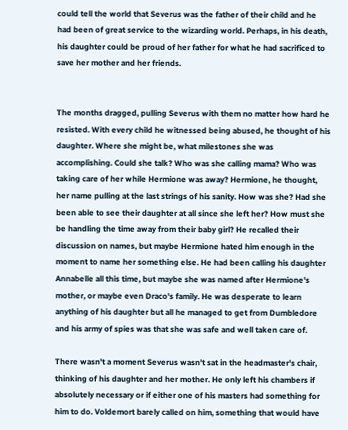could tell the world that Severus was the father of their child and he had been of great service to the wizarding world. Perhaps, in his death, his daughter could be proud of her father for what he had sacrificed to save her mother and her friends.


The months dragged, pulling Severus with them no matter how hard he resisted. With every child he witnessed being abused, he thought of his daughter. Where she might be, what milestones she was accomplishing. Could she talk? Who was she calling mama? Who was taking care of her while Hermione was away? Hermione, he thought, her name pulling at the last strings of his sanity. How was she? Had she been able to see their daughter at all since she left her? How must she be handling the time away from their baby girl? He recalled their discussion on names, but maybe Hermione hated him enough in the moment to name her something else. He had been calling his daughter Annabelle all this time, but maybe she was named after Hermione's mother, or maybe even Draco's family. He was desperate to learn anything of his daughter but all he managed to get from Dumbledore and his army of spies was that she was safe and well taken care of.

There wasn't a moment Severus wasn't sat in the headmaster's chair, thinking of his daughter and her mother. He only left his chambers if absolutely necessary or if either one of his masters had something for him to do. Voldemort barely called on him, something that would have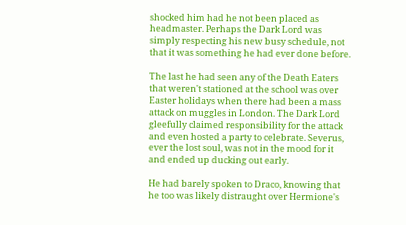shocked him had he not been placed as headmaster. Perhaps the Dark Lord was simply respecting his new busy schedule, not that it was something he had ever done before.

The last he had seen any of the Death Eaters that weren't stationed at the school was over Easter holidays when there had been a mass attack on muggles in London. The Dark Lord gleefully claimed responsibility for the attack and even hosted a party to celebrate. Severus, ever the lost soul, was not in the mood for it and ended up ducking out early.

He had barely spoken to Draco, knowing that he too was likely distraught over Hermione's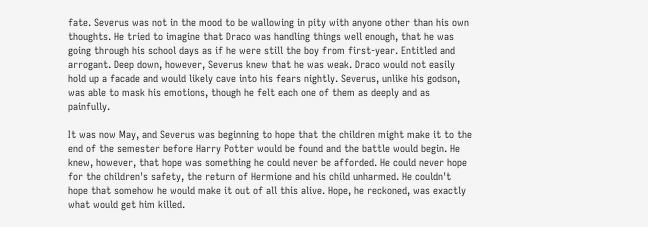fate. Severus was not in the mood to be wallowing in pity with anyone other than his own thoughts. He tried to imagine that Draco was handling things well enough, that he was going through his school days as if he were still the boy from first-year. Entitled and arrogant. Deep down, however, Severus knew that he was weak. Draco would not easily hold up a facade and would likely cave into his fears nightly. Severus, unlike his godson, was able to mask his emotions, though he felt each one of them as deeply and as painfully.

It was now May, and Severus was beginning to hope that the children might make it to the end of the semester before Harry Potter would be found and the battle would begin. He knew, however, that hope was something he could never be afforded. He could never hope for the children's safety, the return of Hermione and his child unharmed. He couldn't hope that somehow he would make it out of all this alive. Hope, he reckoned, was exactly what would get him killed.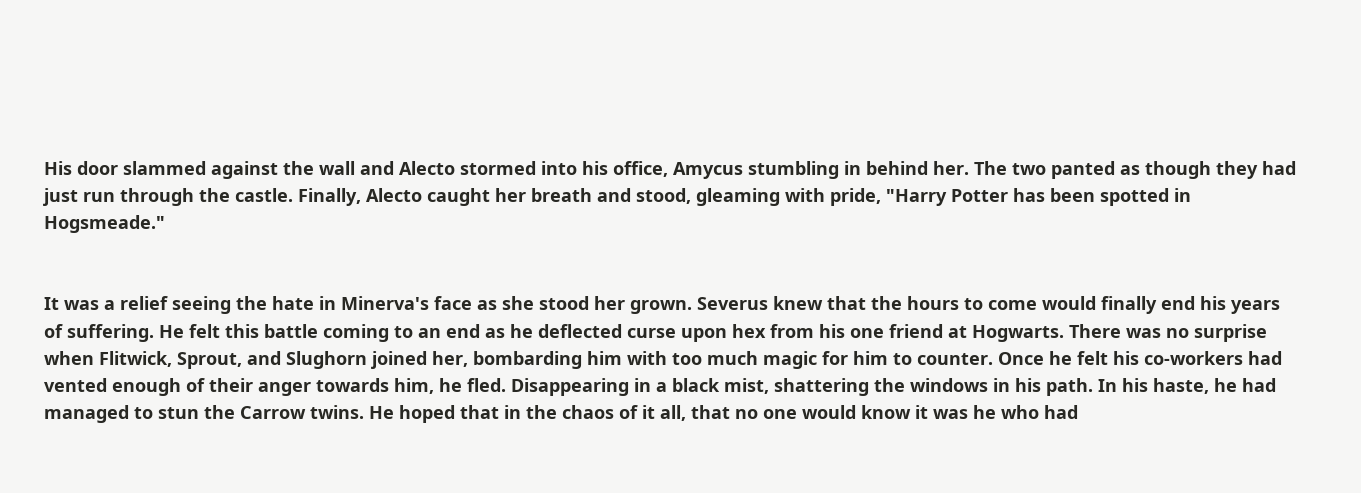His door slammed against the wall and Alecto stormed into his office, Amycus stumbling in behind her. The two panted as though they had just run through the castle. Finally, Alecto caught her breath and stood, gleaming with pride, "Harry Potter has been spotted in Hogsmeade."


It was a relief seeing the hate in Minerva's face as she stood her grown. Severus knew that the hours to come would finally end his years of suffering. He felt this battle coming to an end as he deflected curse upon hex from his one friend at Hogwarts. There was no surprise when Flitwick, Sprout, and Slughorn joined her, bombarding him with too much magic for him to counter. Once he felt his co-workers had vented enough of their anger towards him, he fled. Disappearing in a black mist, shattering the windows in his path. In his haste, he had managed to stun the Carrow twins. He hoped that in the chaos of it all, that no one would know it was he who had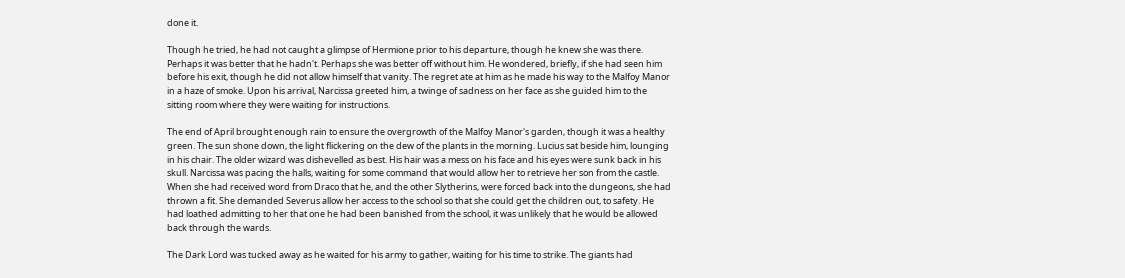done it.

Though he tried, he had not caught a glimpse of Hermione prior to his departure, though he knew she was there. Perhaps it was better that he hadn't. Perhaps she was better off without him. He wondered, briefly, if she had seen him before his exit, though he did not allow himself that vanity. The regret ate at him as he made his way to the Malfoy Manor in a haze of smoke. Upon his arrival, Narcissa greeted him, a twinge of sadness on her face as she guided him to the sitting room where they were waiting for instructions.

The end of April brought enough rain to ensure the overgrowth of the Malfoy Manor's garden, though it was a healthy green. The sun shone down, the light flickering on the dew of the plants in the morning. Lucius sat beside him, lounging in his chair. The older wizard was dishevelled as best. His hair was a mess on his face and his eyes were sunk back in his skull. Narcissa was pacing the halls, waiting for some command that would allow her to retrieve her son from the castle. When she had received word from Draco that he, and the other Slytherins, were forced back into the dungeons, she had thrown a fit. She demanded Severus allow her access to the school so that she could get the children out, to safety. He had loathed admitting to her that one he had been banished from the school, it was unlikely that he would be allowed back through the wards.

The Dark Lord was tucked away as he waited for his army to gather, waiting for his time to strike. The giants had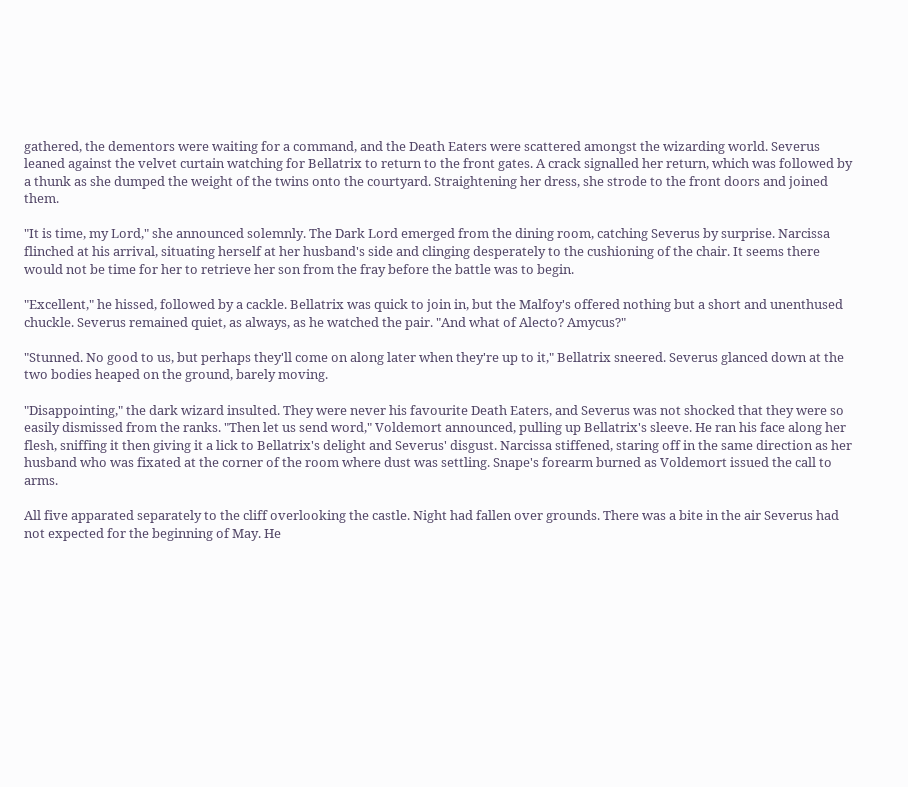gathered, the dementors were waiting for a command, and the Death Eaters were scattered amongst the wizarding world. Severus leaned against the velvet curtain watching for Bellatrix to return to the front gates. A crack signalled her return, which was followed by a thunk as she dumped the weight of the twins onto the courtyard. Straightening her dress, she strode to the front doors and joined them.

"It is time, my Lord," she announced solemnly. The Dark Lord emerged from the dining room, catching Severus by surprise. Narcissa flinched at his arrival, situating herself at her husband's side and clinging desperately to the cushioning of the chair. It seems there would not be time for her to retrieve her son from the fray before the battle was to begin.

"Excellent," he hissed, followed by a cackle. Bellatrix was quick to join in, but the Malfoy's offered nothing but a short and unenthused chuckle. Severus remained quiet, as always, as he watched the pair. "And what of Alecto? Amycus?"

"Stunned. No good to us, but perhaps they'll come on along later when they're up to it," Bellatrix sneered. Severus glanced down at the two bodies heaped on the ground, barely moving.

"Disappointing," the dark wizard insulted. They were never his favourite Death Eaters, and Severus was not shocked that they were so easily dismissed from the ranks. "Then let us send word," Voldemort announced, pulling up Bellatrix's sleeve. He ran his face along her flesh, sniffing it then giving it a lick to Bellatrix's delight and Severus' disgust. Narcissa stiffened, staring off in the same direction as her husband who was fixated at the corner of the room where dust was settling. Snape's forearm burned as Voldemort issued the call to arms.

All five apparated separately to the cliff overlooking the castle. Night had fallen over grounds. There was a bite in the air Severus had not expected for the beginning of May. He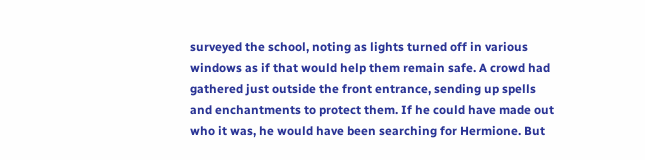surveyed the school, noting as lights turned off in various windows as if that would help them remain safe. A crowd had gathered just outside the front entrance, sending up spells and enchantments to protect them. If he could have made out who it was, he would have been searching for Hermione. But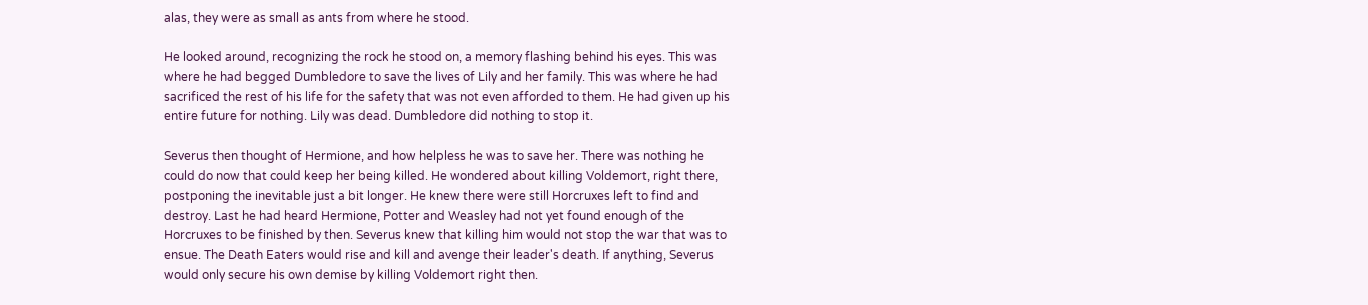alas, they were as small as ants from where he stood.

He looked around, recognizing the rock he stood on, a memory flashing behind his eyes. This was where he had begged Dumbledore to save the lives of Lily and her family. This was where he had sacrificed the rest of his life for the safety that was not even afforded to them. He had given up his entire future for nothing. Lily was dead. Dumbledore did nothing to stop it.

Severus then thought of Hermione, and how helpless he was to save her. There was nothing he could do now that could keep her being killed. He wondered about killing Voldemort, right there, postponing the inevitable just a bit longer. He knew there were still Horcruxes left to find and destroy. Last he had heard Hermione, Potter and Weasley had not yet found enough of the Horcruxes to be finished by then. Severus knew that killing him would not stop the war that was to ensue. The Death Eaters would rise and kill and avenge their leader's death. If anything, Severus would only secure his own demise by killing Voldemort right then.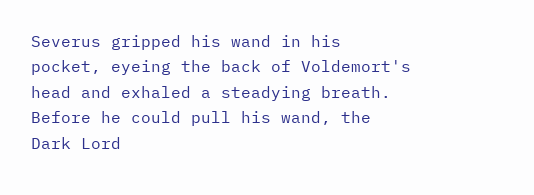Severus gripped his wand in his pocket, eyeing the back of Voldemort's head and exhaled a steadying breath. Before he could pull his wand, the Dark Lord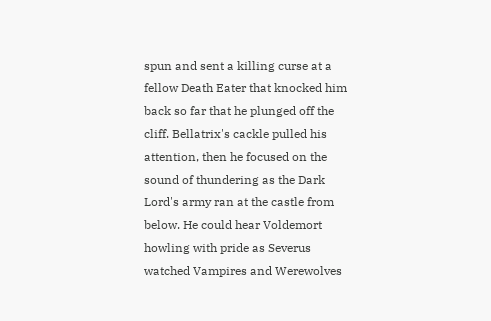spun and sent a killing curse at a fellow Death Eater that knocked him back so far that he plunged off the cliff. Bellatrix's cackle pulled his attention, then he focused on the sound of thundering as the Dark Lord's army ran at the castle from below. He could hear Voldemort howling with pride as Severus watched Vampires and Werewolves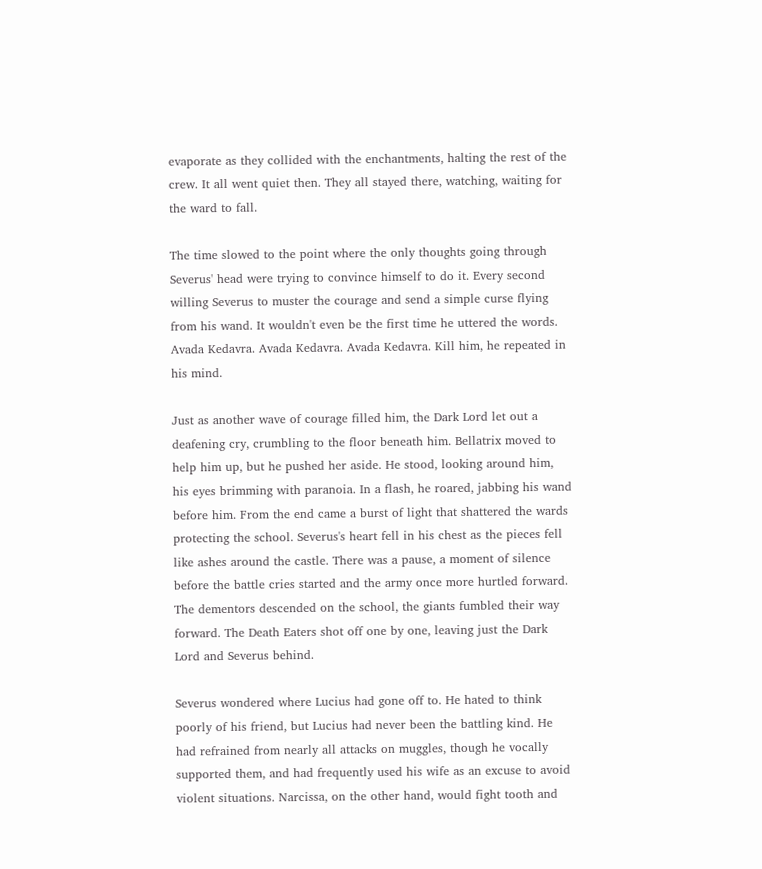evaporate as they collided with the enchantments, halting the rest of the crew. It all went quiet then. They all stayed there, watching, waiting for the ward to fall.

The time slowed to the point where the only thoughts going through Severus' head were trying to convince himself to do it. Every second willing Severus to muster the courage and send a simple curse flying from his wand. It wouldn't even be the first time he uttered the words. Avada Kedavra. Avada Kedavra. Avada Kedavra. Kill him, he repeated in his mind.

Just as another wave of courage filled him, the Dark Lord let out a deafening cry, crumbling to the floor beneath him. Bellatrix moved to help him up, but he pushed her aside. He stood, looking around him, his eyes brimming with paranoia. In a flash, he roared, jabbing his wand before him. From the end came a burst of light that shattered the wards protecting the school. Severus's heart fell in his chest as the pieces fell like ashes around the castle. There was a pause, a moment of silence before the battle cries started and the army once more hurtled forward. The dementors descended on the school, the giants fumbled their way forward. The Death Eaters shot off one by one, leaving just the Dark Lord and Severus behind.

Severus wondered where Lucius had gone off to. He hated to think poorly of his friend, but Lucius had never been the battling kind. He had refrained from nearly all attacks on muggles, though he vocally supported them, and had frequently used his wife as an excuse to avoid violent situations. Narcissa, on the other hand, would fight tooth and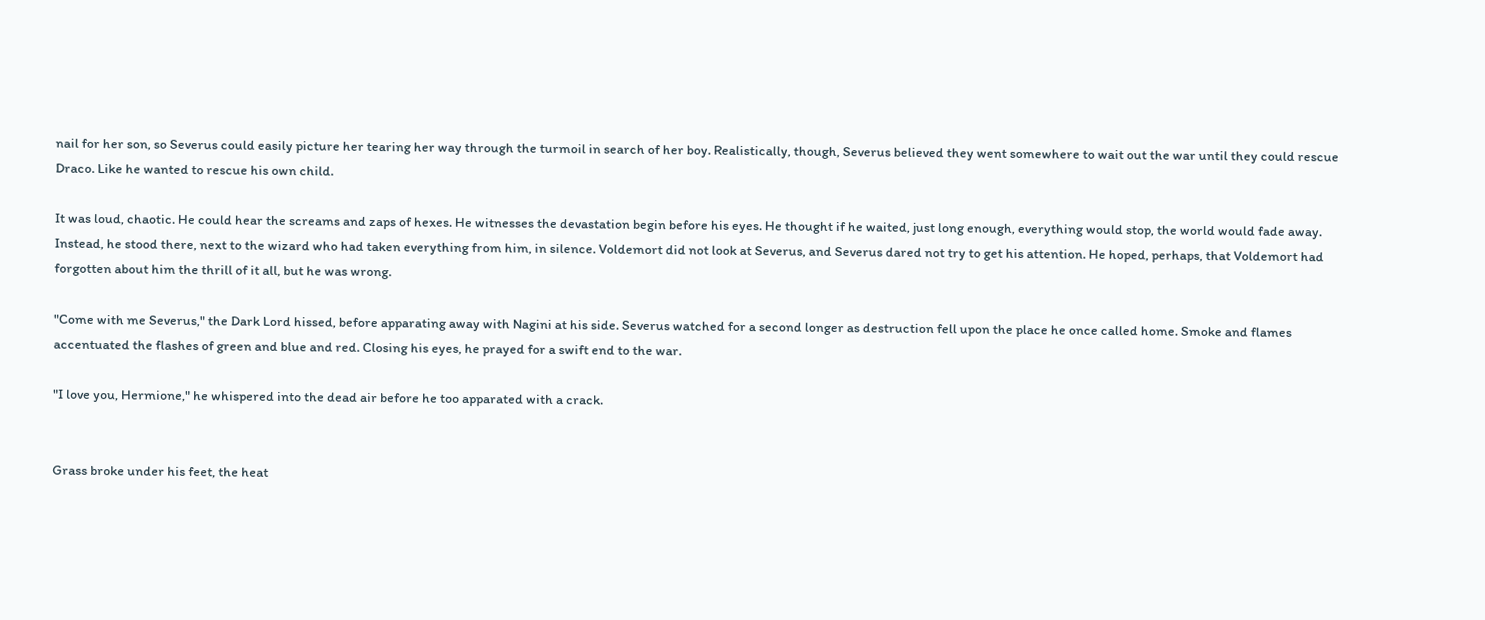nail for her son, so Severus could easily picture her tearing her way through the turmoil in search of her boy. Realistically, though, Severus believed they went somewhere to wait out the war until they could rescue Draco. Like he wanted to rescue his own child.

It was loud, chaotic. He could hear the screams and zaps of hexes. He witnesses the devastation begin before his eyes. He thought if he waited, just long enough, everything would stop, the world would fade away. Instead, he stood there, next to the wizard who had taken everything from him, in silence. Voldemort did not look at Severus, and Severus dared not try to get his attention. He hoped, perhaps, that Voldemort had forgotten about him the thrill of it all, but he was wrong.

"Come with me Severus," the Dark Lord hissed, before apparating away with Nagini at his side. Severus watched for a second longer as destruction fell upon the place he once called home. Smoke and flames accentuated the flashes of green and blue and red. Closing his eyes, he prayed for a swift end to the war.

"I love you, Hermione," he whispered into the dead air before he too apparated with a crack.


Grass broke under his feet, the heat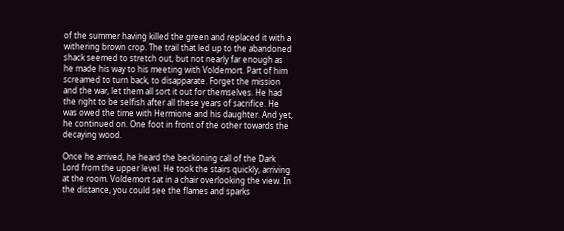of the summer having killed the green and replaced it with a withering brown crop. The trail that led up to the abandoned shack seemed to stretch out, but not nearly far enough as he made his way to his meeting with Voldemort. Part of him screamed to turn back, to disapparate. Forget the mission and the war, let them all sort it out for themselves. He had the right to be selfish after all these years of sacrifice. He was owed the time with Hermione and his daughter. And yet, he continued on. One foot in front of the other towards the decaying wood.

Once he arrived, he heard the beckoning call of the Dark Lord from the upper level. He took the stairs quickly, arriving at the room. Voldemort sat in a chair overlooking the view. In the distance, you could see the flames and sparks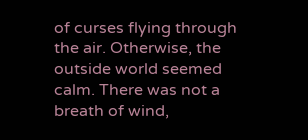of curses flying through the air. Otherwise, the outside world seemed calm. There was not a breath of wind,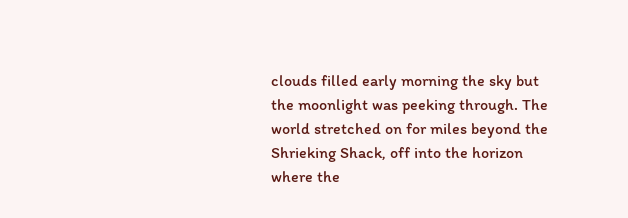clouds filled early morning the sky but the moonlight was peeking through. The world stretched on for miles beyond the Shrieking Shack, off into the horizon where the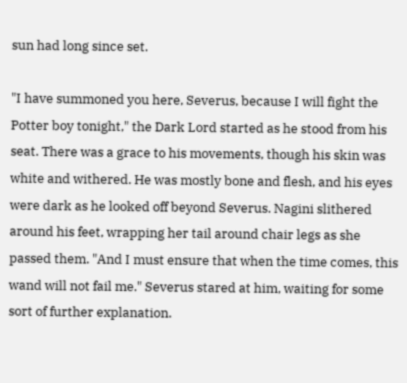sun had long since set.

"I have summoned you here, Severus, because I will fight the Potter boy tonight," the Dark Lord started as he stood from his seat. There was a grace to his movements, though his skin was white and withered. He was mostly bone and flesh, and his eyes were dark as he looked off beyond Severus. Nagini slithered around his feet, wrapping her tail around chair legs as she passed them. "And I must ensure that when the time comes, this wand will not fail me." Severus stared at him, waiting for some sort of further explanation.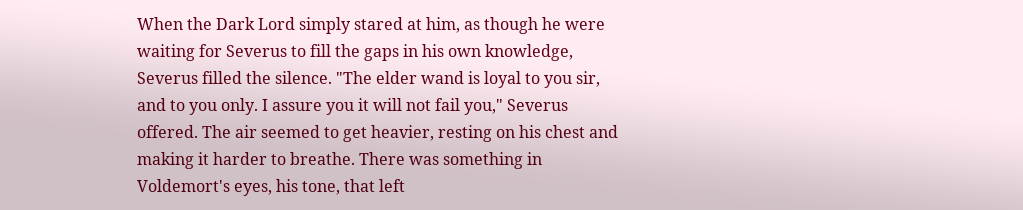When the Dark Lord simply stared at him, as though he were waiting for Severus to fill the gaps in his own knowledge, Severus filled the silence. "The elder wand is loyal to you sir, and to you only. I assure you it will not fail you," Severus offered. The air seemed to get heavier, resting on his chest and making it harder to breathe. There was something in Voldemort's eyes, his tone, that left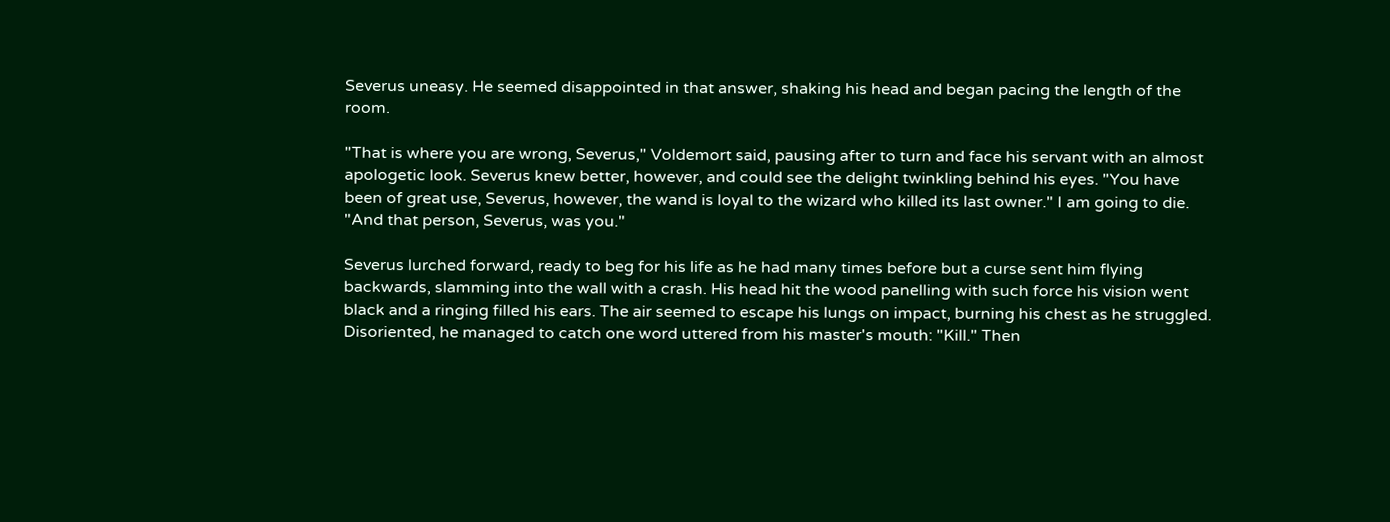Severus uneasy. He seemed disappointed in that answer, shaking his head and began pacing the length of the room.

"That is where you are wrong, Severus," Voldemort said, pausing after to turn and face his servant with an almost apologetic look. Severus knew better, however, and could see the delight twinkling behind his eyes. "You have been of great use, Severus, however, the wand is loyal to the wizard who killed its last owner." I am going to die. "And that person, Severus, was you."

Severus lurched forward, ready to beg for his life as he had many times before but a curse sent him flying backwards, slamming into the wall with a crash. His head hit the wood panelling with such force his vision went black and a ringing filled his ears. The air seemed to escape his lungs on impact, burning his chest as he struggled. Disoriented, he managed to catch one word uttered from his master's mouth: "Kill." Then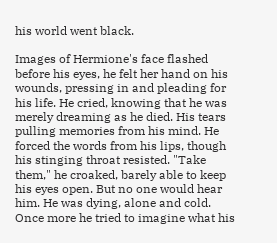his world went black.

Images of Hermione's face flashed before his eyes, he felt her hand on his wounds, pressing in and pleading for his life. He cried, knowing that he was merely dreaming as he died. His tears pulling memories from his mind. He forced the words from his lips, though his stinging throat resisted. "Take them," he croaked, barely able to keep his eyes open. But no one would hear him. He was dying, alone and cold. Once more he tried to imagine what his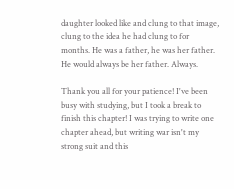daughter looked like and clung to that image, clung to the idea he had clung to for months. He was a father, he was her father. He would always be her father. Always.

Thank you all for your patience! I've been busy with studying, but I took a break to finish this chapter! I was trying to write one chapter ahead, but writing war isn't my strong suit and this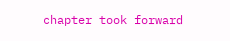chapter took forward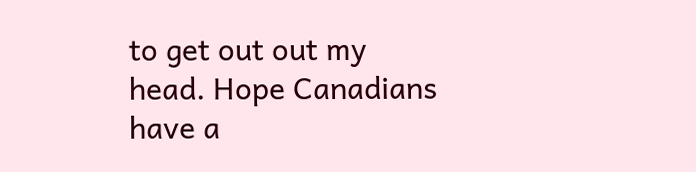to get out out my head. Hope Canadians have a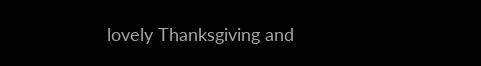lovely Thanksgiving and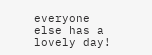everyone else has a lovely day!